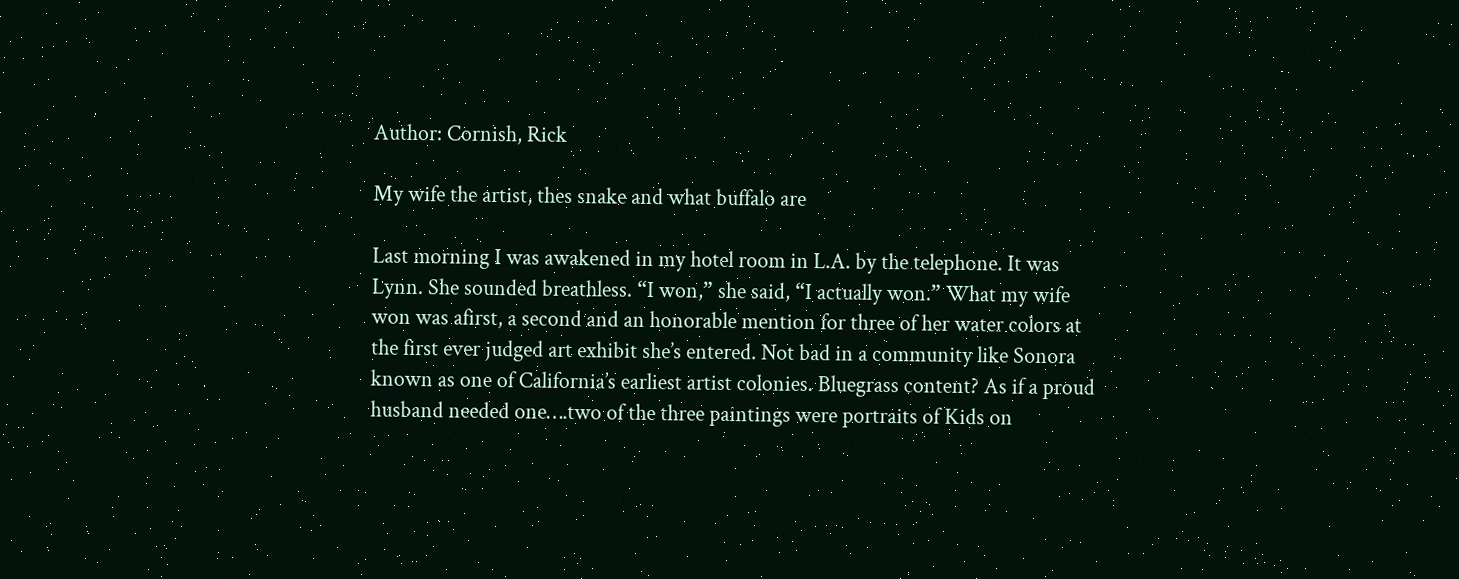Author: Cornish, Rick

My wife the artist, thes snake and what buffalo are

Last morning I was awakened in my hotel room in L.A. by the telephone. It was Lynn. She sounded breathless. “I won,” she said, “I actually won.” What my wife won was afirst, a second and an honorable mention for three of her water colors at the first ever judged art exhibit she’s entered. Not bad in a community like Sonora known as one of California’s earliest artist colonies. Bluegrass content? As if a proud husband needed one….two of the three paintings were portraits of Kids on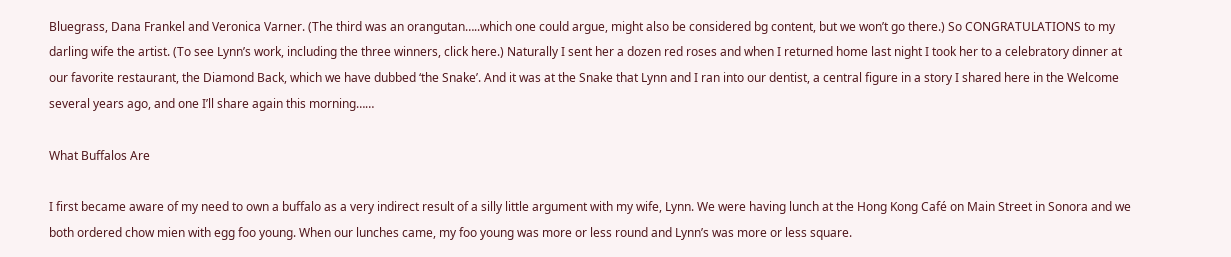Bluegrass, Dana Frankel and Veronica Varner. (The third was an orangutan…..which one could argue, might also be considered bg content, but we won’t go there.) So CONGRATULATIONS to my darling wife the artist. (To see Lynn’s work, including the three winners, click here.) Naturally I sent her a dozen red roses and when I returned home last night I took her to a celebratory dinner at our favorite restaurant, the Diamond Back, which we have dubbed ‘the Snake’. And it was at the Snake that Lynn and I ran into our dentist, a central figure in a story I shared here in the Welcome several years ago, and one I’ll share again this morning……

What Buffalos Are

I first became aware of my need to own a buffalo as a very indirect result of a silly little argument with my wife, Lynn. We were having lunch at the Hong Kong Café on Main Street in Sonora and we both ordered chow mien with egg foo young. When our lunches came, my foo young was more or less round and Lynn’s was more or less square.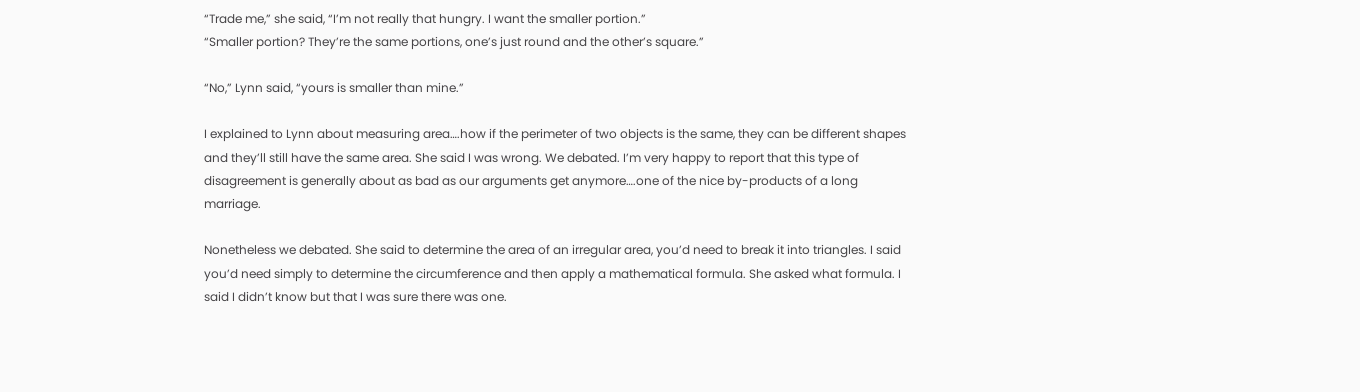“Trade me,” she said, “I’m not really that hungry. I want the smaller portion.”
“Smaller portion? They’re the same portions, one’s just round and the other’s square.”

“No,” Lynn said, “yours is smaller than mine.”

I explained to Lynn about measuring area….how if the perimeter of two objects is the same, they can be different shapes and they’ll still have the same area. She said I was wrong. We debated. I’m very happy to report that this type of disagreement is generally about as bad as our arguments get anymore….one of the nice by-products of a long marriage.

Nonetheless we debated. She said to determine the area of an irregular area, you’d need to break it into triangles. I said you’d need simply to determine the circumference and then apply a mathematical formula. She asked what formula. I said I didn’t know but that I was sure there was one.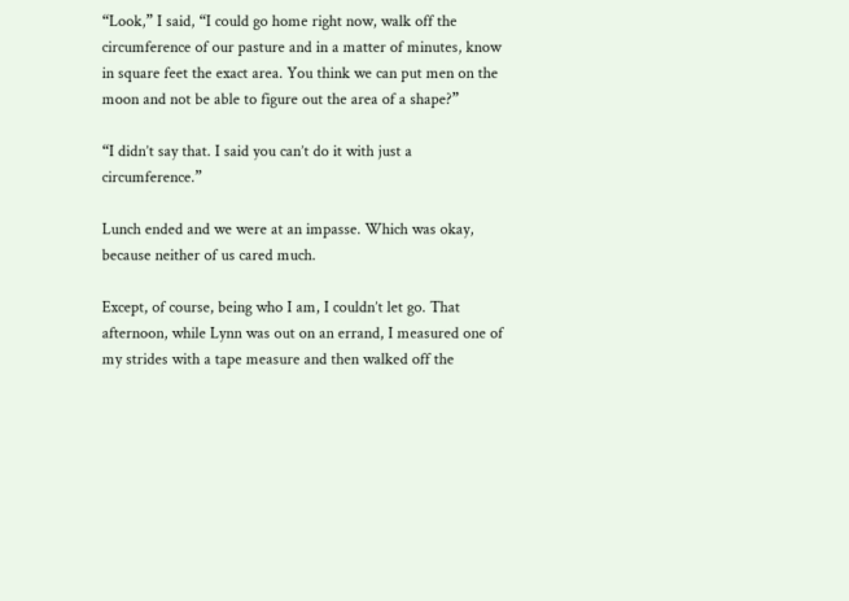“Look,” I said, “I could go home right now, walk off the circumference of our pasture and in a matter of minutes, know in square feet the exact area. You think we can put men on the moon and not be able to figure out the area of a shape?”

“I didn’t say that. I said you can’t do it with just a circumference.”

Lunch ended and we were at an impasse. Which was okay, because neither of us cared much.

Except, of course, being who I am, I couldn’t let go. That afternoon, while Lynn was out on an errand, I measured one of my strides with a tape measure and then walked off the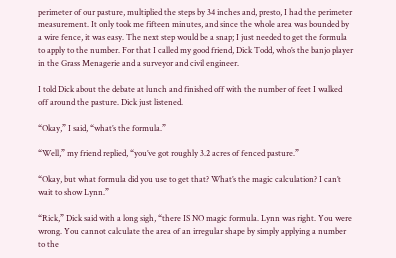perimeter of our pasture, multiplied the steps by 34 inches and, presto, I had the perimeter measurement. It only took me fifteen minutes, and since the whole area was bounded by a wire fence, it was easy. The next step would be a snap; I just needed to get the formula to apply to the number. For that I called my good friend, Dick Todd, who’s the banjo player in the Grass Menagerie and a surveyor and civil engineer.

I told Dick about the debate at lunch and finished off with the number of feet I walked off around the pasture. Dick just listened.

“Okay,” I said, “what’s the formula.”

“Well,” my friend replied, “you’ve got roughly 3.2 acres of fenced pasture.”

“Okay, but what formula did you use to get that? What’s the magic calculation? I can’t wait to show Lynn.”

“Rick,” Dick said with a long sigh, “there IS NO magic formula. Lynn was right. You were wrong. You cannot calculate the area of an irregular shape by simply applying a number to the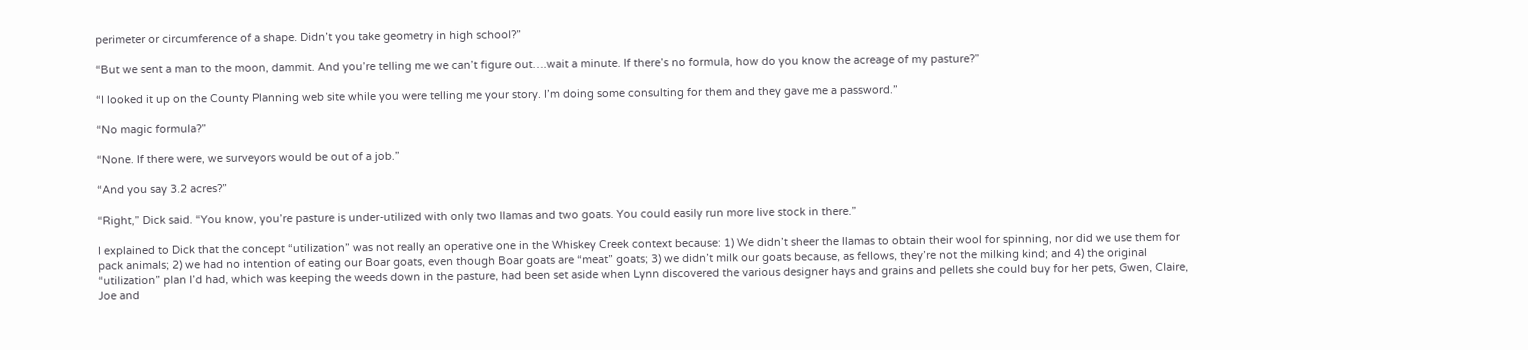perimeter or circumference of a shape. Didn’t you take geometry in high school?”

“But we sent a man to the moon, dammit. And you’re telling me we can’t figure out….wait a minute. If there’s no formula, how do you know the acreage of my pasture?”

“I looked it up on the County Planning web site while you were telling me your story. I’m doing some consulting for them and they gave me a password.”

“No magic formula?”

“None. If there were, we surveyors would be out of a job.”

“And you say 3.2 acres?”

“Right,” Dick said. “You know, you’re pasture is under-utilized with only two llamas and two goats. You could easily run more live stock in there.”

I explained to Dick that the concept “utilization” was not really an operative one in the Whiskey Creek context because: 1) We didn’t sheer the llamas to obtain their wool for spinning, nor did we use them for pack animals; 2) we had no intention of eating our Boar goats, even though Boar goats are “meat” goats; 3) we didn’t milk our goats because, as fellows, they’re not the milking kind; and 4) the original “utilization” plan I’d had, which was keeping the weeds down in the pasture, had been set aside when Lynn discovered the various designer hays and grains and pellets she could buy for her pets, Gwen, Claire, Joe and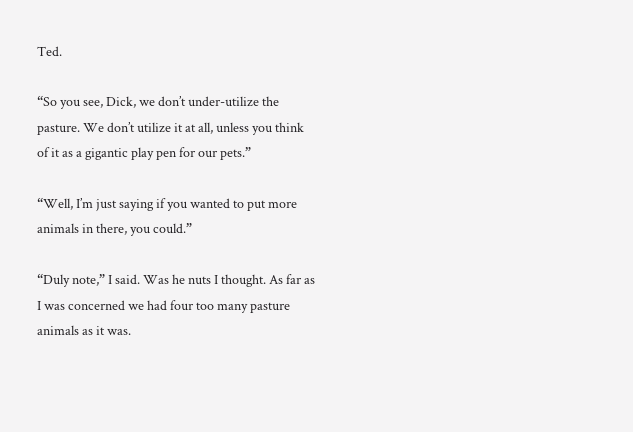Ted.

“So you see, Dick, we don’t under-utilize the pasture. We don’t utilize it at all, unless you think of it as a gigantic play pen for our pets.”

“Well, I’m just saying if you wanted to put more animals in there, you could.”

“Duly note,” I said. Was he nuts I thought. As far as I was concerned we had four too many pasture animals as it was.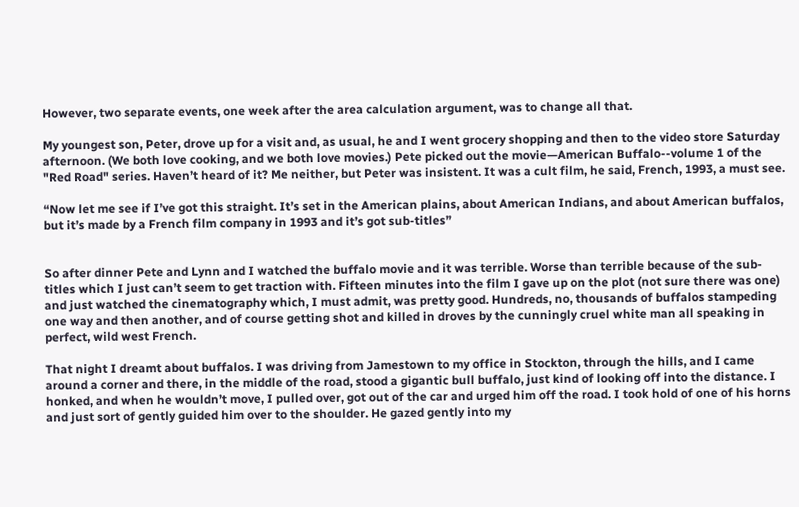However, two separate events, one week after the area calculation argument, was to change all that.

My youngest son, Peter, drove up for a visit and, as usual, he and I went grocery shopping and then to the video store Saturday afternoon. (We both love cooking, and we both love movies.) Pete picked out the movie—American Buffalo--volume 1 of the "Red Road" series. Haven’t heard of it? Me neither, but Peter was insistent. It was a cult film, he said, French, 1993, a must see.

“Now let me see if I’ve got this straight. It’s set in the American plains, about American Indians, and about American buffalos, but it’s made by a French film company in 1993 and it’s got sub-titles”


So after dinner Pete and Lynn and I watched the buffalo movie and it was terrible. Worse than terrible because of the sub-titles which I just can’t seem to get traction with. Fifteen minutes into the film I gave up on the plot (not sure there was one) and just watched the cinematography which, I must admit, was pretty good. Hundreds, no, thousands of buffalos stampeding one way and then another, and of course getting shot and killed in droves by the cunningly cruel white man all speaking in perfect, wild west French.

That night I dreamt about buffalos. I was driving from Jamestown to my office in Stockton, through the hills, and I came around a corner and there, in the middle of the road, stood a gigantic bull buffalo, just kind of looking off into the distance. I honked, and when he wouldn’t move, I pulled over, got out of the car and urged him off the road. I took hold of one of his horns and just sort of gently guided him over to the shoulder. He gazed gently into my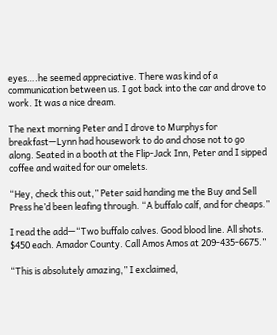eyes….he seemed appreciative. There was kind of a communication between us. I got back into the car and drove to work. It was a nice dream.

The next morning Peter and I drove to Murphys for breakfast—Lynn had housework to do and chose not to go along. Seated in a booth at the Flip-Jack Inn, Peter and I sipped coffee and waited for our omelets.

“Hey, check this out,” Peter said handing me the Buy and Sell Press he’d been leafing through. “A buffalo calf, and for cheaps.”

I read the add—“Two buffalo calves. Good blood line. All shots. $450 each. Amador County. Call Amos Amos at 209-435-6675.”

“This is absolutely amazing,” I exclaimed,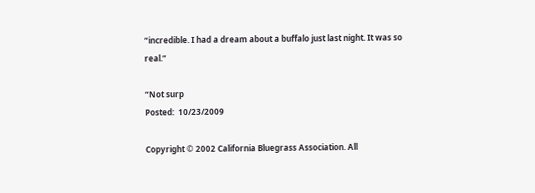“incredible. I had a dream about a buffalo just last night. It was so real.”

“Not surp
Posted:  10/23/2009

Copyright © 2002 California Bluegrass Association. All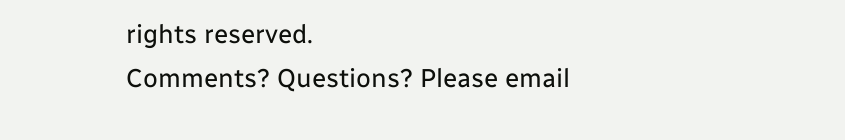rights reserved.
Comments? Questions? Please email